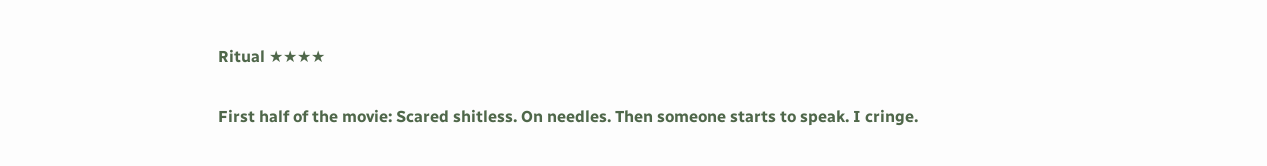Ritual ★★★★

First half of the movie: Scared shitless. On needles. Then someone starts to speak. I cringe.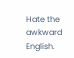Hate the awkward English.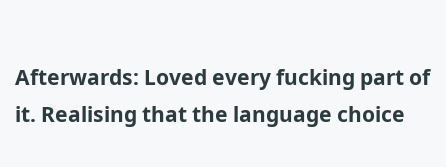Afterwards: Loved every fucking part of it. Realising that the language choice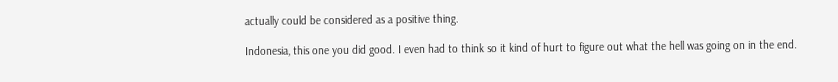actually could be considered as a positive thing.

Indonesia, this one you did good. I even had to think so it kind of hurt to figure out what the hell was going on in the end.